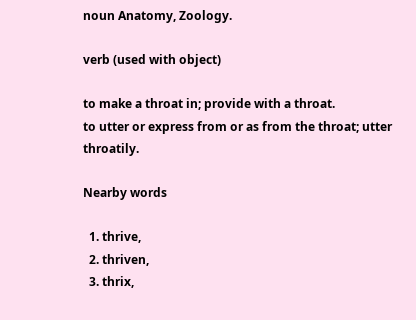noun Anatomy, Zoology.

verb (used with object)

to make a throat in; provide with a throat.
to utter or express from or as from the throat; utter throatily.

Nearby words

  1. thrive,
  2. thriven,
  3. thrix,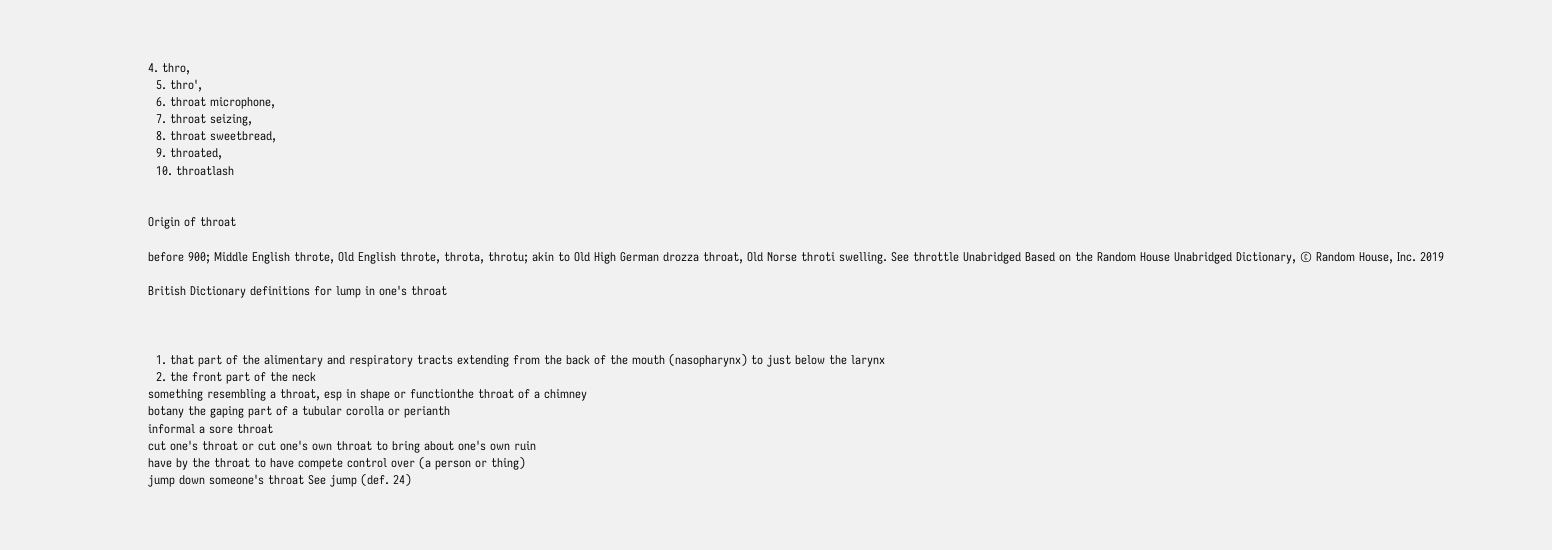4. thro,
  5. thro',
  6. throat microphone,
  7. throat seizing,
  8. throat sweetbread,
  9. throated,
  10. throatlash


Origin of throat

before 900; Middle English throte, Old English throte, throta, throtu; akin to Old High German drozza throat, Old Norse throti swelling. See throttle Unabridged Based on the Random House Unabridged Dictionary, © Random House, Inc. 2019

British Dictionary definitions for lump in one's throat



  1. that part of the alimentary and respiratory tracts extending from the back of the mouth (nasopharynx) to just below the larynx
  2. the front part of the neck
something resembling a throat, esp in shape or functionthe throat of a chimney
botany the gaping part of a tubular corolla or perianth
informal a sore throat
cut one's throat or cut one's own throat to bring about one's own ruin
have by the throat to have compete control over (a person or thing)
jump down someone's throat See jump (def. 24)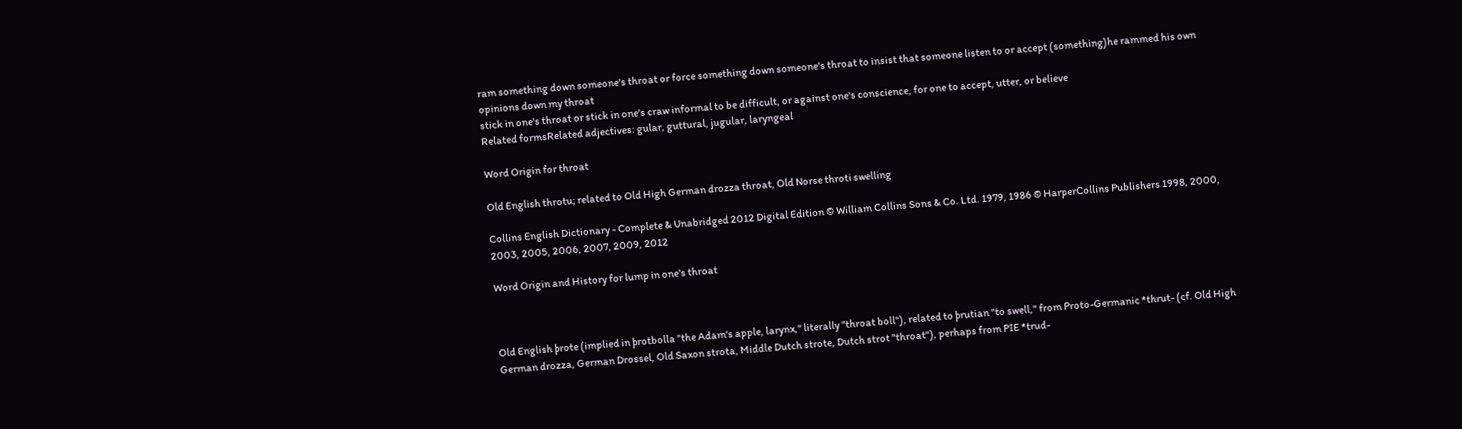ram something down someone's throat or force something down someone's throat to insist that someone listen to or accept (something)he rammed his own opinions down my throat
stick in one's throat or stick in one's craw informal to be difficult, or against one's conscience, for one to accept, utter, or believe
Related formsRelated adjectives: gular, guttural, jugular, laryngeal

Word Origin for throat

Old English throtu; related to Old High German drozza throat, Old Norse throti swelling

Collins English Dictionary - Complete & Unabridged 2012 Digital Edition © William Collins Sons & Co. Ltd. 1979, 1986 © HarperCollins Publishers 1998, 2000, 2003, 2005, 2006, 2007, 2009, 2012

Word Origin and History for lump in one's throat



Old English þrote (implied in þrotbolla "the Adam's apple, larynx," literally "throat boll"), related to þrutian "to swell," from Proto-Germanic *thrut- (cf. Old High German drozza, German Drossel, Old Saxon strota, Middle Dutch strote, Dutch strot "throat"), perhaps from PIE *trud-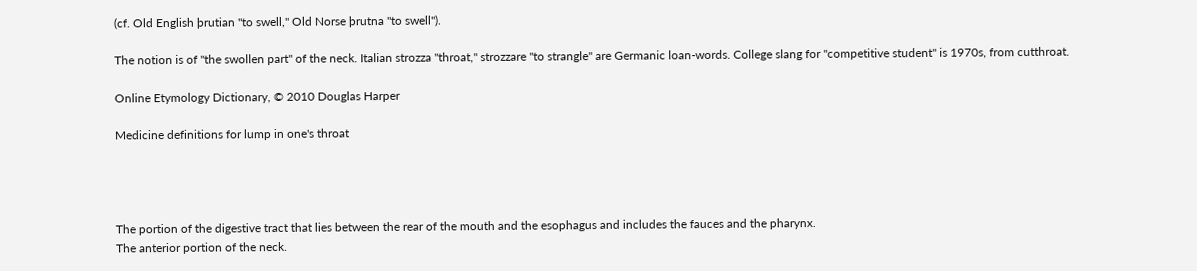(cf. Old English þrutian "to swell," Old Norse þrutna "to swell").

The notion is of "the swollen part" of the neck. Italian strozza "throat," strozzare "to strangle" are Germanic loan-words. College slang for "competitive student" is 1970s, from cutthroat.

Online Etymology Dictionary, © 2010 Douglas Harper

Medicine definitions for lump in one's throat




The portion of the digestive tract that lies between the rear of the mouth and the esophagus and includes the fauces and the pharynx.
The anterior portion of the neck.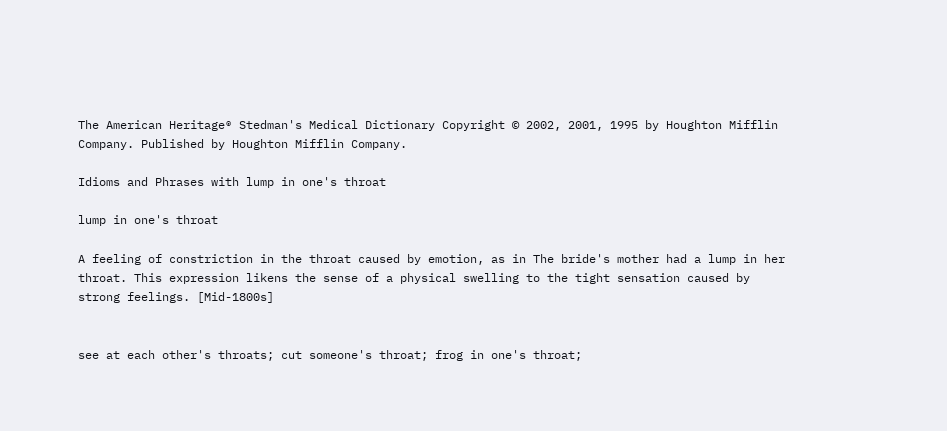The American Heritage® Stedman's Medical Dictionary Copyright © 2002, 2001, 1995 by Houghton Mifflin Company. Published by Houghton Mifflin Company.

Idioms and Phrases with lump in one's throat

lump in one's throat

A feeling of constriction in the throat caused by emotion, as in The bride's mother had a lump in her throat. This expression likens the sense of a physical swelling to the tight sensation caused by strong feelings. [Mid-1800s]


see at each other's throats; cut someone's throat; frog in one's throat;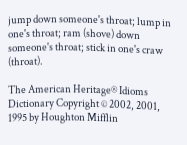jump down someone's throat; lump in one's throat; ram (shove) down someone's throat; stick in one's craw (throat).

The American Heritage® Idioms Dictionary Copyright © 2002, 2001, 1995 by Houghton Mifflin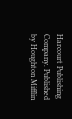Harcourt Publishing Company. Published by Houghton Mifflin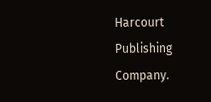Harcourt Publishing Company.